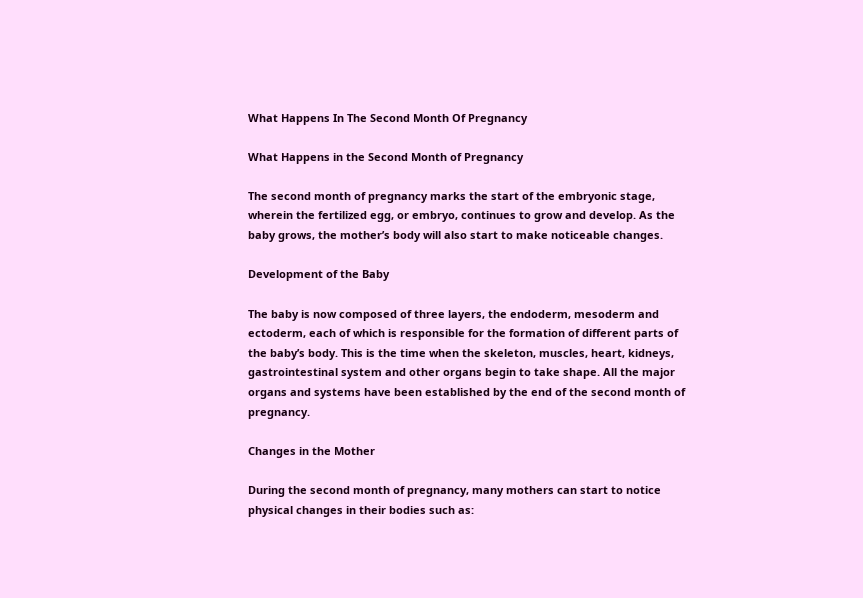What Happens In The Second Month Of Pregnancy

What Happens in the Second Month of Pregnancy

The second month of pregnancy marks the start of the embryonic stage, wherein the fertilized egg, or embryo, continues to grow and develop. As the baby grows, the mother’s body will also start to make noticeable changes.

Development of the Baby

The baby is now composed of three layers, the endoderm, mesoderm and ectoderm, each of which is responsible for the formation of different parts of the baby’s body. This is the time when the skeleton, muscles, heart, kidneys, gastrointestinal system and other organs begin to take shape. All the major organs and systems have been established by the end of the second month of pregnancy.

Changes in the Mother

During the second month of pregnancy, many mothers can start to notice physical changes in their bodies such as: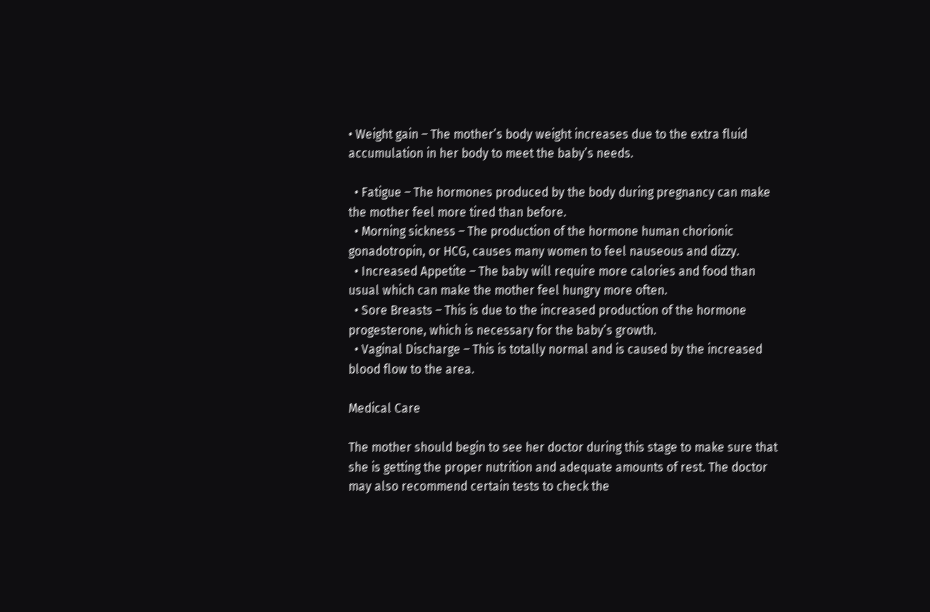• Weight gain – The mother’s body weight increases due to the extra fluid accumulation in her body to meet the baby’s needs.

  • Fatigue – The hormones produced by the body during pregnancy can make the mother feel more tired than before.
  • Morning sickness – The production of the hormone human chorionic gonadotropin, or HCG, causes many women to feel nauseous and dizzy.
  • Increased Appetite – The baby will require more calories and food than usual which can make the mother feel hungry more often.
  • Sore Breasts – This is due to the increased production of the hormone progesterone, which is necessary for the baby’s growth.
  • Vaginal Discharge – This is totally normal and is caused by the increased blood flow to the area.

Medical Care

The mother should begin to see her doctor during this stage to make sure that she is getting the proper nutrition and adequate amounts of rest. The doctor may also recommend certain tests to check the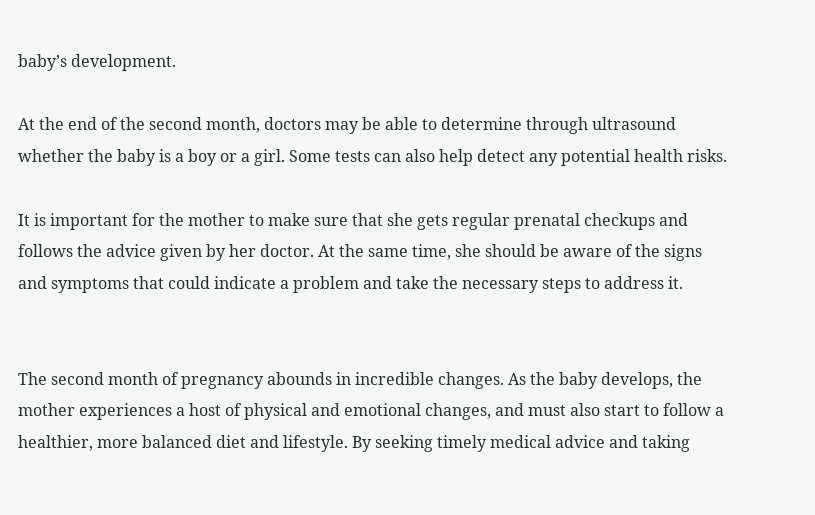baby’s development.

At the end of the second month, doctors may be able to determine through ultrasound whether the baby is a boy or a girl. Some tests can also help detect any potential health risks.

It is important for the mother to make sure that she gets regular prenatal checkups and follows the advice given by her doctor. At the same time, she should be aware of the signs and symptoms that could indicate a problem and take the necessary steps to address it.


The second month of pregnancy abounds in incredible changes. As the baby develops, the mother experiences a host of physical and emotional changes, and must also start to follow a healthier, more balanced diet and lifestyle. By seeking timely medical advice and taking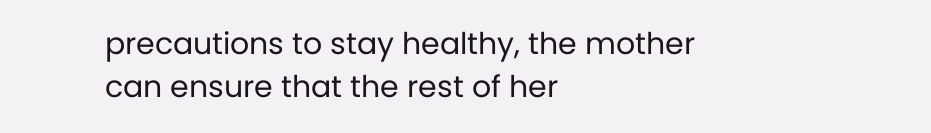precautions to stay healthy, the mother can ensure that the rest of her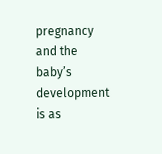pregnancy and the baby’s development is as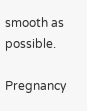smooth as possible.

Pregnancy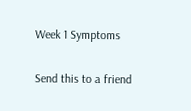Week 1 Symptoms

Send this to a friend